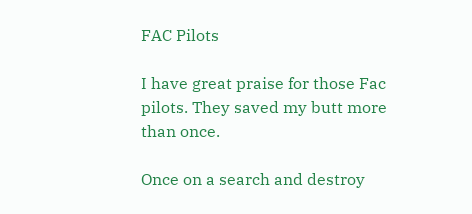FAC Pilots

I have great praise for those Fac pilots. They saved my butt more than once.

Once on a search and destroy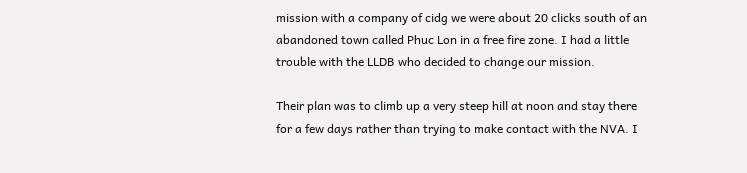mission with a company of cidg we were about 20 clicks south of an abandoned town called Phuc Lon in a free fire zone. I had a little trouble with the LLDB who decided to change our mission.

Their plan was to climb up a very steep hill at noon and stay there for a few days rather than trying to make contact with the NVA. I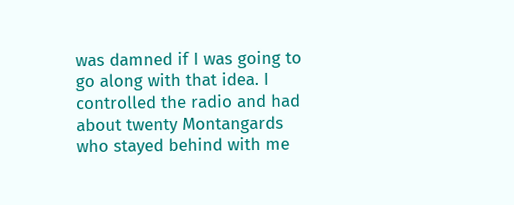was damned if I was going to go along with that idea. I controlled the radio and had about twenty Montangards who stayed behind with me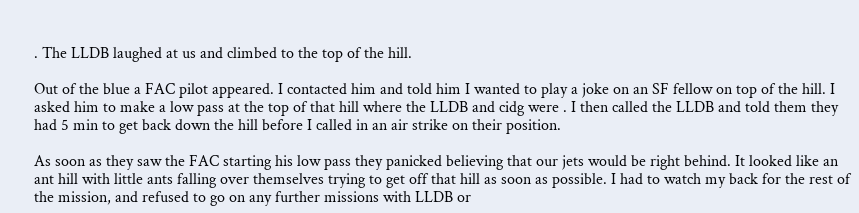. The LLDB laughed at us and climbed to the top of the hill.

Out of the blue a FAC pilot appeared. I contacted him and told him I wanted to play a joke on an SF fellow on top of the hill. I asked him to make a low pass at the top of that hill where the LLDB and cidg were . I then called the LLDB and told them they had 5 min to get back down the hill before I called in an air strike on their position.

As soon as they saw the FAC starting his low pass they panicked believing that our jets would be right behind. It looked like an ant hill with little ants falling over themselves trying to get off that hill as soon as possible. I had to watch my back for the rest of the mission, and refused to go on any further missions with LLDB or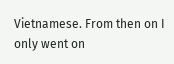Vietnamese. From then on I only went on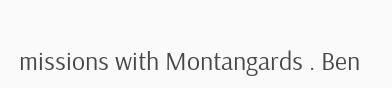missions with Montangards . Ben